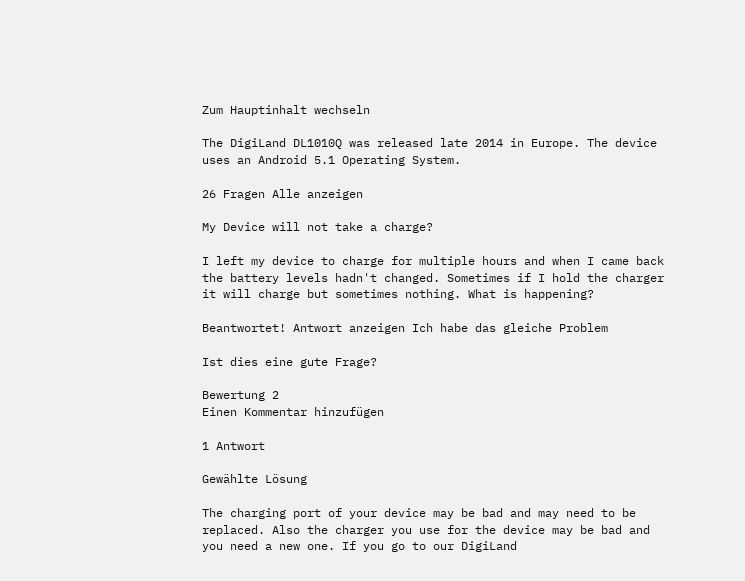Zum Hauptinhalt wechseln

The DigiLand DL1010Q was released late 2014 in Europe. The device uses an Android 5.1 Operating System.

26 Fragen Alle anzeigen

My Device will not take a charge?

I left my device to charge for multiple hours and when I came back the battery levels hadn't changed. Sometimes if I hold the charger it will charge but sometimes nothing. What is happening?

Beantwortet! Antwort anzeigen Ich habe das gleiche Problem

Ist dies eine gute Frage?

Bewertung 2
Einen Kommentar hinzufügen

1 Antwort

Gewählte Lösung

The charging port of your device may be bad and may need to be replaced. Also the charger you use for the device may be bad and you need a new one. If you go to our DigiLand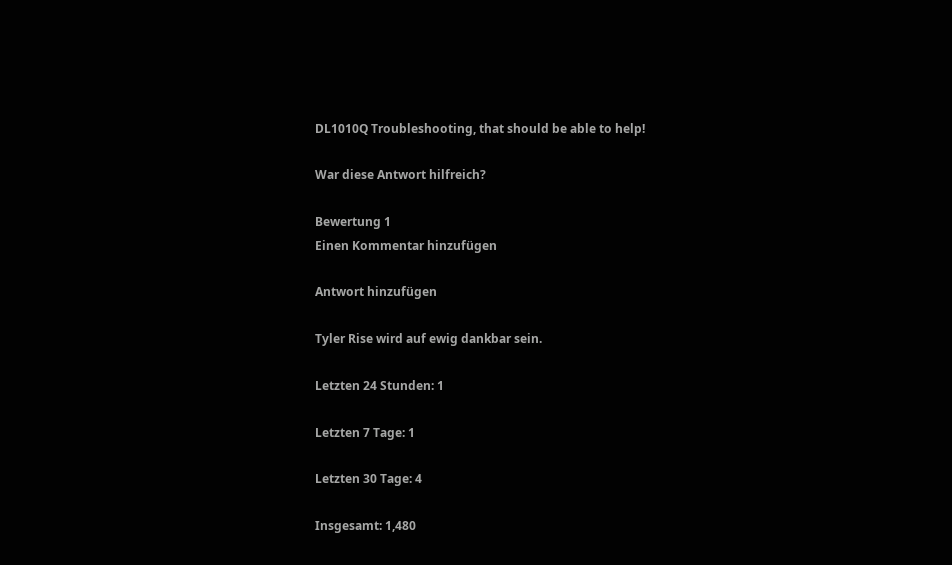DL1010Q Troubleshooting, that should be able to help!

War diese Antwort hilfreich?

Bewertung 1
Einen Kommentar hinzufügen

Antwort hinzufügen

Tyler Rise wird auf ewig dankbar sein.

Letzten 24 Stunden: 1

Letzten 7 Tage: 1

Letzten 30 Tage: 4

Insgesamt: 1,480